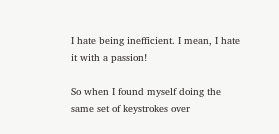I hate being inefficient. I mean, I hate it with a passion!

So when I found myself doing the same set of keystrokes over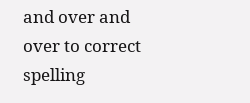and over and over to correct spelling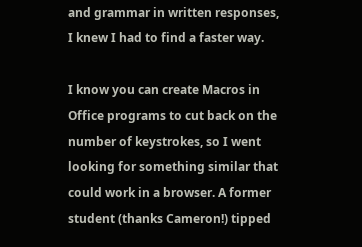and grammar in written responses, I knew I had to find a faster way.

I know you can create Macros in Office programs to cut back on the number of keystrokes, so I went looking for something similar that could work in a browser. A former student (thanks Cameron!) tipped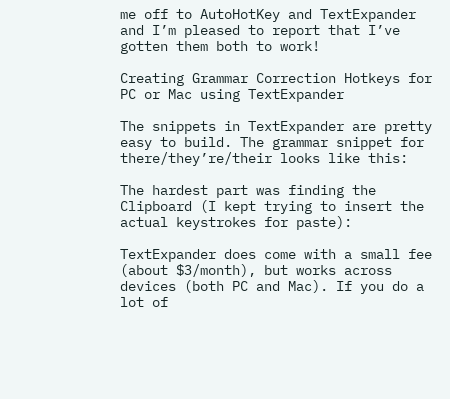me off to AutoHotKey and TextExpander and I’m pleased to report that I’ve gotten them both to work!

Creating Grammar Correction Hotkeys for PC or Mac using TextExpander

The snippets in TextExpander are pretty easy to build. The grammar snippet for there/they’re/their looks like this:

The hardest part was finding the Clipboard (I kept trying to insert the actual keystrokes for paste):

TextExpander does come with a small fee (about $3/month), but works across devices (both PC and Mac). If you do a lot of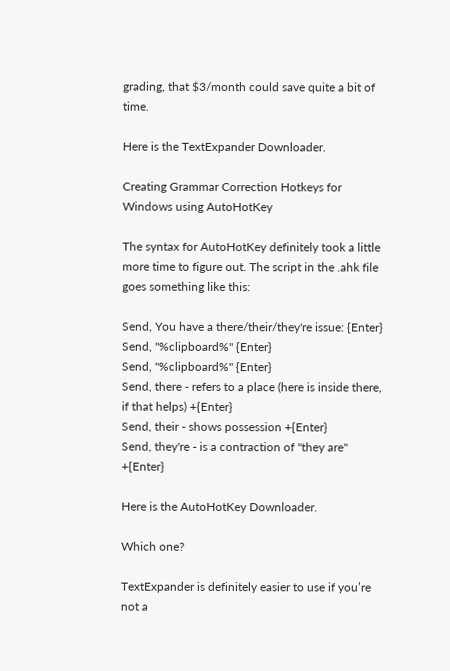grading, that $3/month could save quite a bit of time.

Here is the TextExpander Downloader.

Creating Grammar Correction Hotkeys for Windows using AutoHotKey

The syntax for AutoHotKey definitely took a little more time to figure out. The script in the .ahk file goes something like this:

Send, You have a there/their/they're issue: {Enter}
Send, "%clipboard%" {Enter}
Send, "%clipboard%" {Enter}
Send, there - refers to a place (here is inside there, if that helps) +{Enter}
Send, their - shows possession +{Enter}
Send, they're - is a contraction of "they are" +{Enter}

Here is the AutoHotKey Downloader.

Which one?

TextExpander is definitely easier to use if you’re not a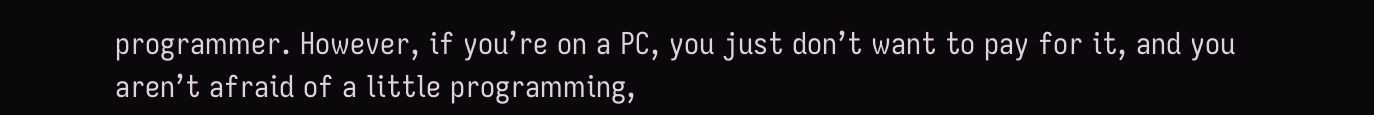programmer. However, if you’re on a PC, you just don’t want to pay for it, and you aren’t afraid of a little programming,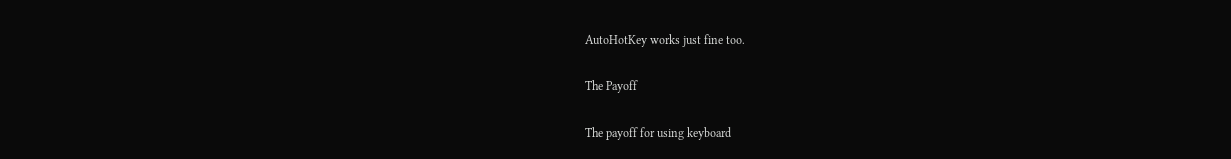AutoHotKey works just fine too.

The Payoff

The payoff for using keyboard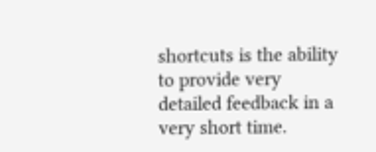shortcuts is the ability to provide very detailed feedback in a very short time.